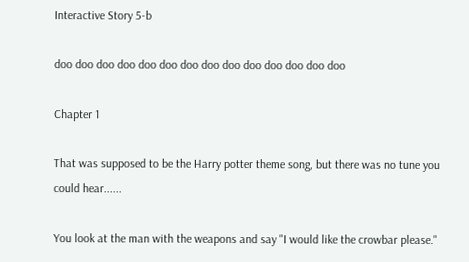Interactive Story 5-b

doo doo doo doo doo doo doo doo doo doo doo doo doo doo

Chapter 1

That was supposed to be the Harry potter theme song, but there was no tune you could hear......

You look at the man with the weapons and say "I would like the crowbar please."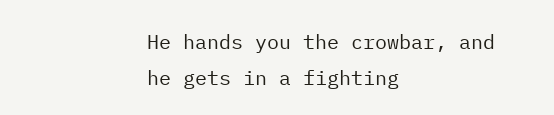He hands you the crowbar, and he gets in a fighting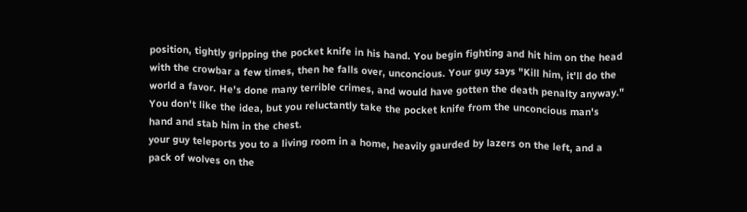position, tightly gripping the pocket knife in his hand. You begin fighting and hit him on the head with the crowbar a few times, then he falls over, unconcious. Your guy says "Kill him, it'll do the world a favor. He's done many terrible crimes, and would have gotten the death penalty anyway." You don't like the idea, but you reluctantly take the pocket knife from the unconcious man's hand and stab him in the chest.
your guy teleports you to a living room in a home, heavily gaurded by lazers on the left, and a pack of wolves on the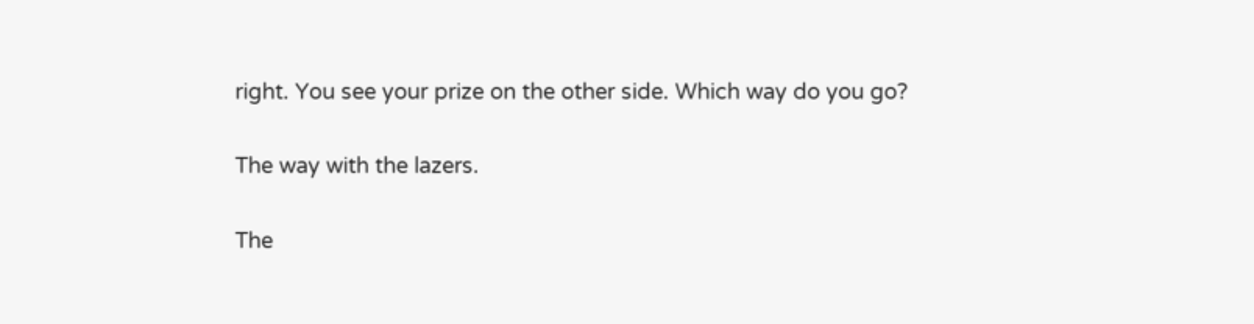right. You see your prize on the other side. Which way do you go?

The way with the lazers.

The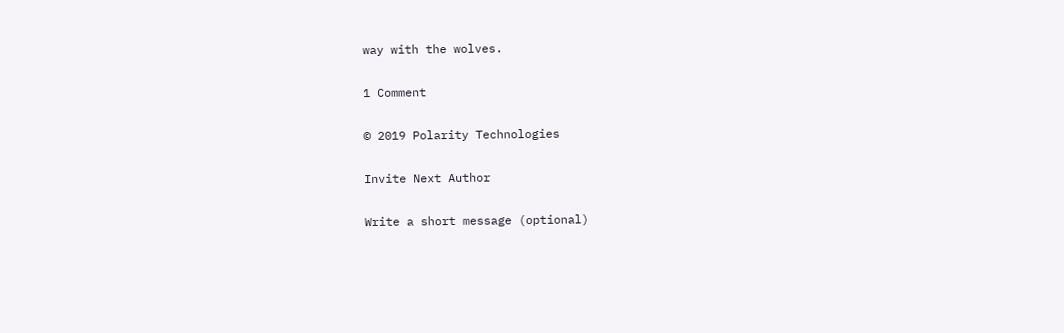way with the wolves.

1 Comment

© 2019 Polarity Technologies

Invite Next Author

Write a short message (optional)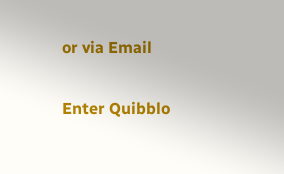or via Email

Enter Quibblo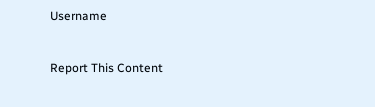Username


Report This Content